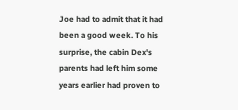Joe had to admit that it had been a good week. To his surprise, the cabin Dex's parents had left him some years earlier had proven to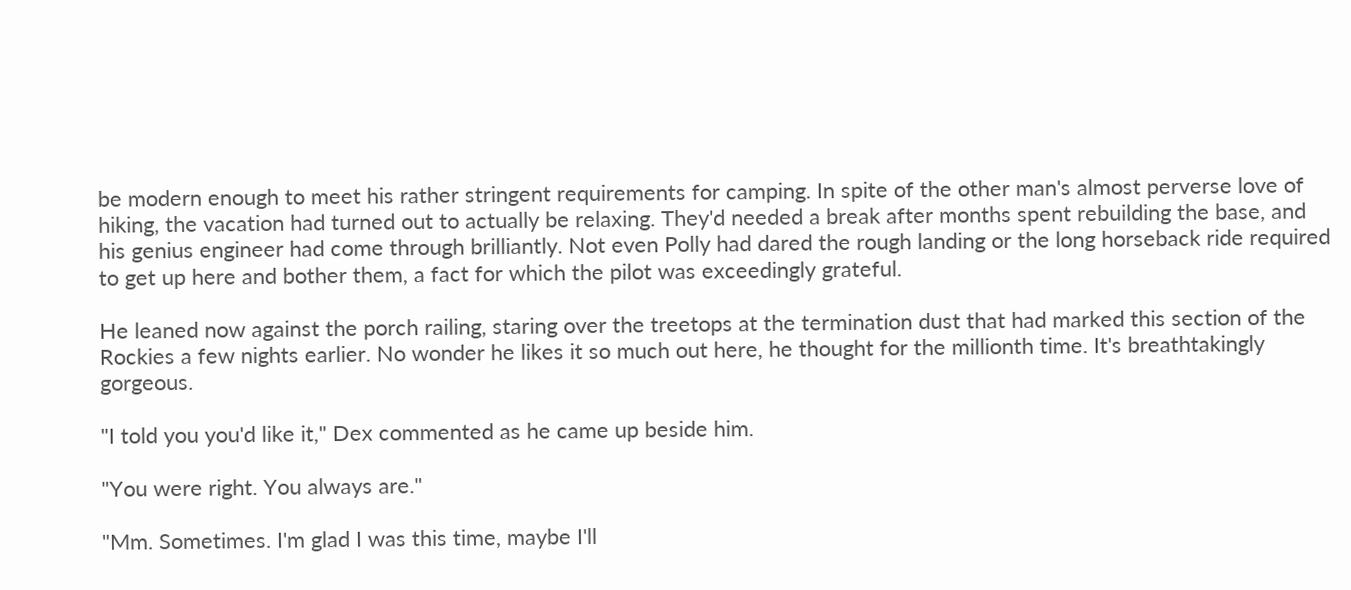be modern enough to meet his rather stringent requirements for camping. In spite of the other man's almost perverse love of hiking, the vacation had turned out to actually be relaxing. They'd needed a break after months spent rebuilding the base, and his genius engineer had come through brilliantly. Not even Polly had dared the rough landing or the long horseback ride required to get up here and bother them, a fact for which the pilot was exceedingly grateful.

He leaned now against the porch railing, staring over the treetops at the termination dust that had marked this section of the Rockies a few nights earlier. No wonder he likes it so much out here, he thought for the millionth time. It's breathtakingly gorgeous.

"I told you you'd like it," Dex commented as he came up beside him.

"You were right. You always are."

"Mm. Sometimes. I'm glad I was this time, maybe I'll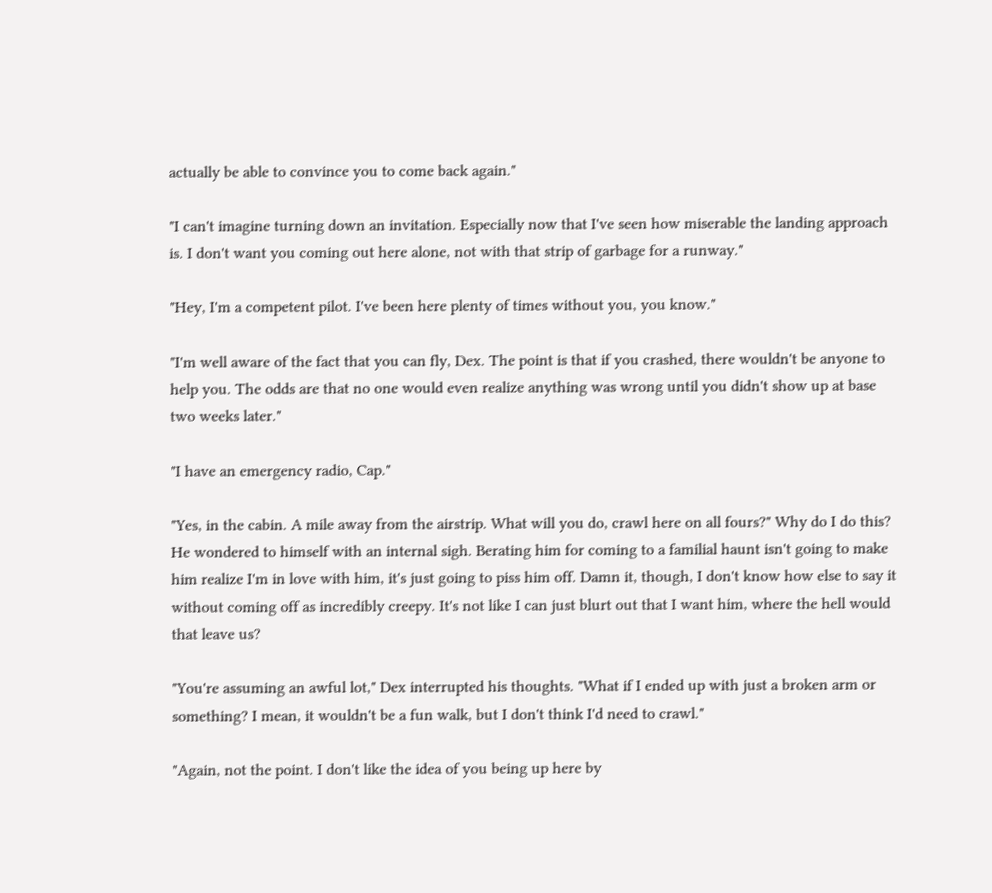actually be able to convince you to come back again."

"I can't imagine turning down an invitation. Especially now that I've seen how miserable the landing approach is. I don't want you coming out here alone, not with that strip of garbage for a runway."

"Hey, I'm a competent pilot. I've been here plenty of times without you, you know."

"I'm well aware of the fact that you can fly, Dex. The point is that if you crashed, there wouldn't be anyone to help you. The odds are that no one would even realize anything was wrong until you didn't show up at base two weeks later."

"I have an emergency radio, Cap."

"Yes, in the cabin. A mile away from the airstrip. What will you do, crawl here on all fours?" Why do I do this? He wondered to himself with an internal sigh. Berating him for coming to a familial haunt isn't going to make him realize I'm in love with him, it's just going to piss him off. Damn it, though, I don't know how else to say it without coming off as incredibly creepy. It's not like I can just blurt out that I want him, where the hell would that leave us?

"You're assuming an awful lot," Dex interrupted his thoughts. "What if I ended up with just a broken arm or something? I mean, it wouldn't be a fun walk, but I don't think I'd need to crawl."

"Again, not the point. I don't like the idea of you being up here by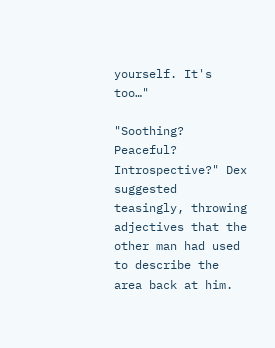yourself. It's too…"

"Soothing? Peaceful? Introspective?" Dex suggested teasingly, throwing adjectives that the other man had used to describe the area back at him.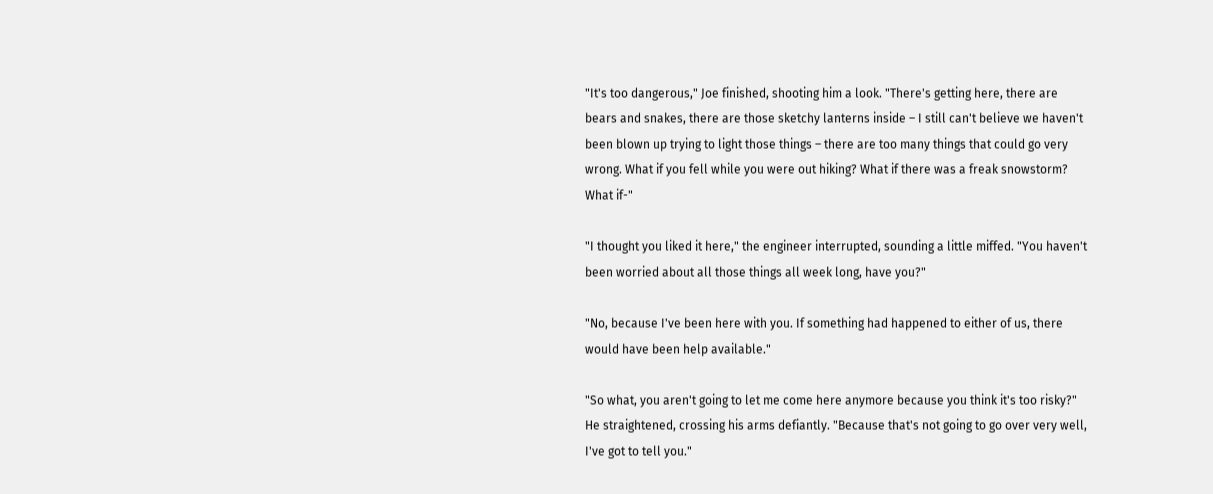"It's too dangerous," Joe finished, shooting him a look. "There's getting here, there are bears and snakes, there are those sketchy lanterns inside – I still can't believe we haven't been blown up trying to light those things – there are too many things that could go very wrong. What if you fell while you were out hiking? What if there was a freak snowstorm? What if-"

"I thought you liked it here," the engineer interrupted, sounding a little miffed. "You haven't been worried about all those things all week long, have you?"

"No, because I've been here with you. If something had happened to either of us, there would have been help available."

"So what, you aren't going to let me come here anymore because you think it's too risky?" He straightened, crossing his arms defiantly. "Because that's not going to go over very well, I've got to tell you."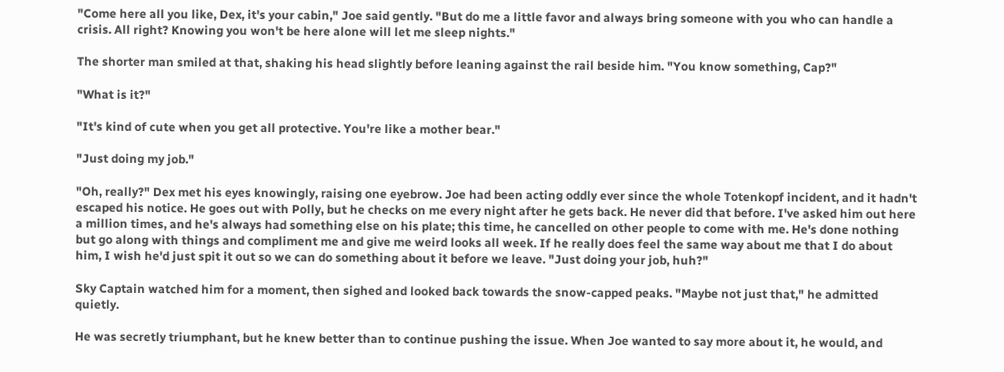"Come here all you like, Dex, it's your cabin," Joe said gently. "But do me a little favor and always bring someone with you who can handle a crisis. All right? Knowing you won't be here alone will let me sleep nights."

The shorter man smiled at that, shaking his head slightly before leaning against the rail beside him. "You know something, Cap?"

"What is it?"

"It's kind of cute when you get all protective. You're like a mother bear."

"Just doing my job."

"Oh, really?" Dex met his eyes knowingly, raising one eyebrow. Joe had been acting oddly ever since the whole Totenkopf incident, and it hadn't escaped his notice. He goes out with Polly, but he checks on me every night after he gets back. He never did that before. I've asked him out here a million times, and he's always had something else on his plate; this time, he cancelled on other people to come with me. He's done nothing but go along with things and compliment me and give me weird looks all week. If he really does feel the same way about me that I do about him, I wish he'd just spit it out so we can do something about it before we leave. "Just doing your job, huh?"

Sky Captain watched him for a moment, then sighed and looked back towards the snow-capped peaks. "Maybe not just that," he admitted quietly.

He was secretly triumphant, but he knew better than to continue pushing the issue. When Joe wanted to say more about it, he would, and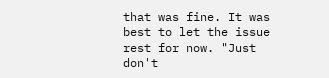that was fine. It was best to let the issue rest for now. "Just don't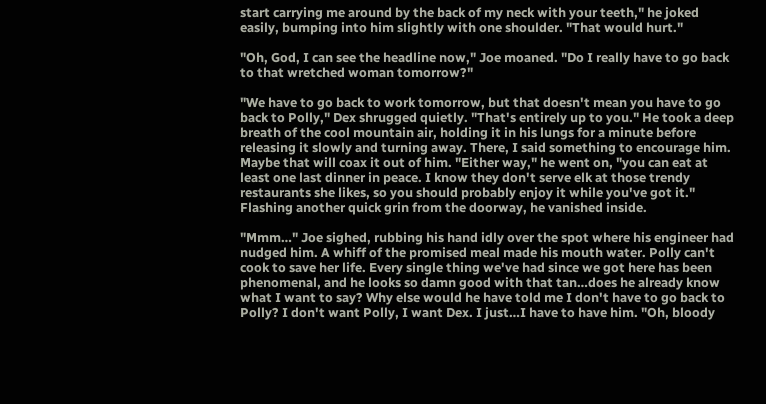start carrying me around by the back of my neck with your teeth," he joked easily, bumping into him slightly with one shoulder. "That would hurt."

"Oh, God, I can see the headline now," Joe moaned. "Do I really have to go back to that wretched woman tomorrow?"

"We have to go back to work tomorrow, but that doesn't mean you have to go back to Polly," Dex shrugged quietly. "That's entirely up to you." He took a deep breath of the cool mountain air, holding it in his lungs for a minute before releasing it slowly and turning away. There, I said something to encourage him. Maybe that will coax it out of him. "Either way," he went on, "you can eat at least one last dinner in peace. I know they don't serve elk at those trendy restaurants she likes, so you should probably enjoy it while you've got it." Flashing another quick grin from the doorway, he vanished inside.

"Mmm…" Joe sighed, rubbing his hand idly over the spot where his engineer had nudged him. A whiff of the promised meal made his mouth water. Polly can't cook to save her life. Every single thing we've had since we got here has been phenomenal, and he looks so damn good with that tan…does he already know what I want to say? Why else would he have told me I don't have to go back to Polly? I don't want Polly, I want Dex. I just…I have to have him. "Oh, bloody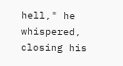hell," he whispered, closing his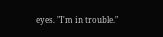eyes. "I'm in trouble."